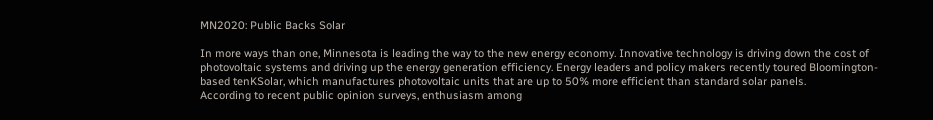MN2020: Public Backs Solar

In more ways than one, Minnesota is leading the way to the new energy economy. Innovative technology is driving down the cost of photovoltaic systems and driving up the energy generation efficiency. Energy leaders and policy makers recently toured Bloomington-based tenKSolar, which manufactures photovoltaic units that are up to 50% more efficient than standard solar panels.
According to recent public opinion surveys, enthusiasm among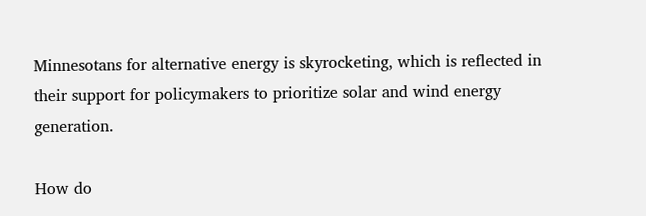Minnesotans for alternative energy is skyrocketing, which is reflected in their support for policymakers to prioritize solar and wind energy generation.

How do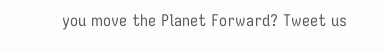you move the Planet Forward? Tweet us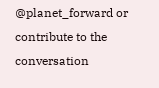@planet_forward or contribute to the conversation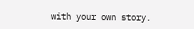with your own story.